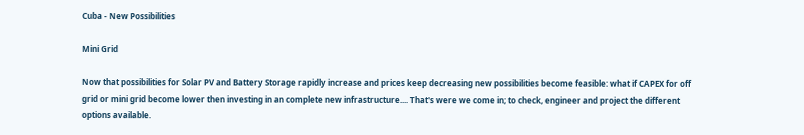Cuba - New Possibilities

Mini Grid

Now that possibilities for Solar PV and Battery Storage rapidly increase and prices keep decreasing new possibilities become feasible: what if CAPEX for off grid or mini grid become lower then investing in an complete new infrastructure.... That's were we come in; to check, engineer and project the different options available.